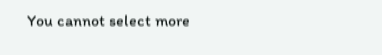You cannot select more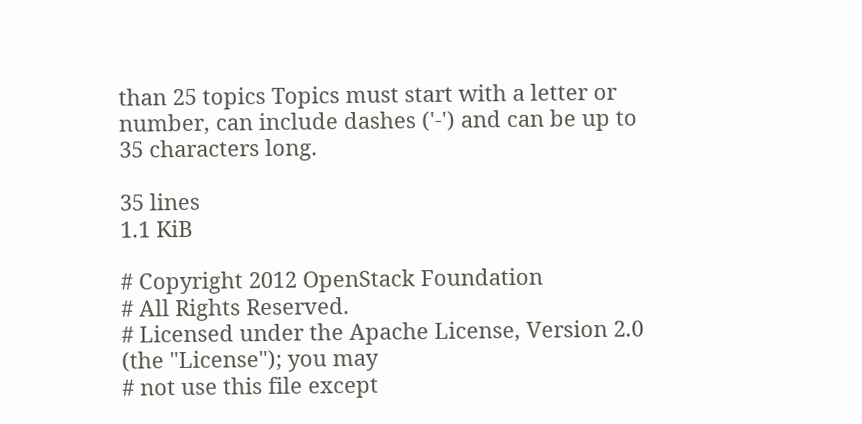than 25 topics Topics must start with a letter or number, can include dashes ('-') and can be up to 35 characters long.

35 lines
1.1 KiB

# Copyright 2012 OpenStack Foundation
# All Rights Reserved.
# Licensed under the Apache License, Version 2.0 (the "License"); you may
# not use this file except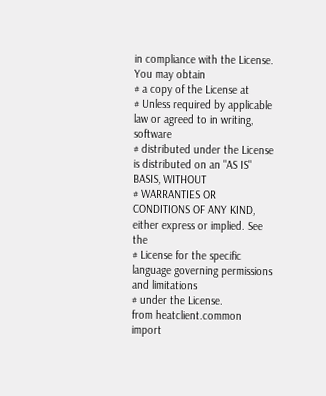in compliance with the License. You may obtain
# a copy of the License at
# Unless required by applicable law or agreed to in writing, software
# distributed under the License is distributed on an "AS IS" BASIS, WITHOUT
# WARRANTIES OR CONDITIONS OF ANY KIND, either express or implied. See the
# License for the specific language governing permissions and limitations
# under the License.
from heatclient.common import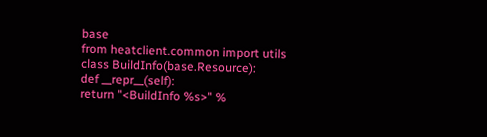base
from heatclient.common import utils
class BuildInfo(base.Resource):
def __repr__(self):
return "<BuildInfo %s>" %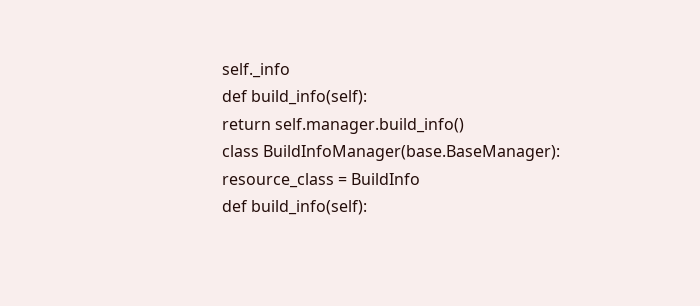self._info
def build_info(self):
return self.manager.build_info()
class BuildInfoManager(base.BaseManager):
resource_class = BuildInfo
def build_info(self):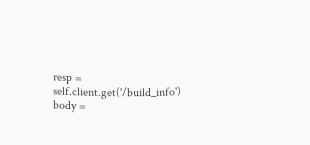resp = self.client.get('/build_info')
body =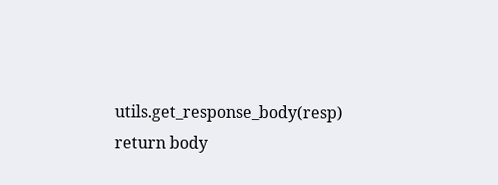utils.get_response_body(resp)
return body